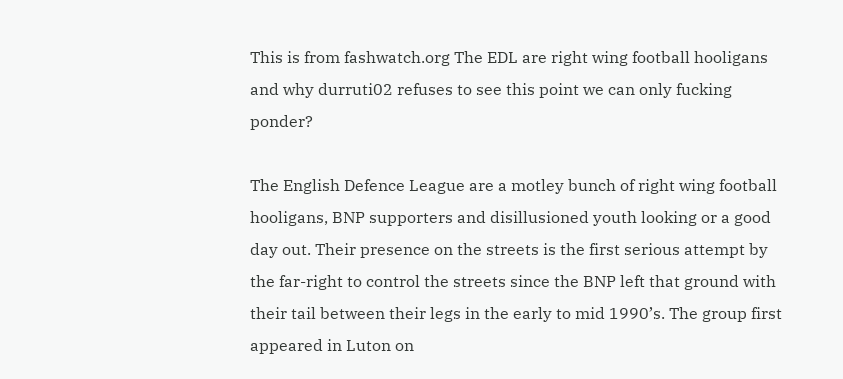This is from fashwatch.org The EDL are right wing football hooligans and why durruti02 refuses to see this point we can only fucking ponder?

The English Defence League are a motley bunch of right wing football hooligans, BNP supporters and disillusioned youth looking or a good day out. Their presence on the streets is the first serious attempt by the far-right to control the streets since the BNP left that ground with their tail between their legs in the early to mid 1990’s. The group first appeared in Luton on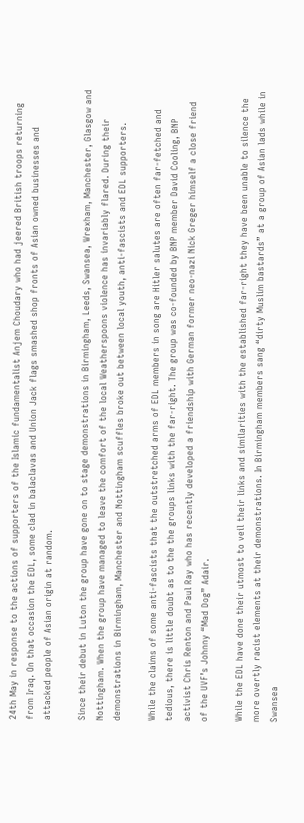24th May in response to the actions of supporters of the Islamic fundamentalist Anjem Choudary who had jeered British troops returning from Iraq. On that occasion the EDL, some clad in balaclavas and Union Jack flags smashed shop fronts of Asian owned businesses and attacked people of Asian origin at random.

Since their debut in Luton the group have gone on to stage demonstrations in Birmingham, Leeds, Swansea, Wrexham, Manchester, Glasgow and Nottingham. When the group have managed to leave the comfort of the local Weatherspoons violence has invariably flared. During their demonstrations in Birmingham, Manchester and Nottingham scuffles broke out between local youth, anti-fascists and EDL supporters.

While the claims of some anti-fascists that the outstretched arms of EDL members in song are Hitler salutes are often far-fetched and tedious, there is little doubt as to the the groups links with the far-right. The group was co-founded by BNP member David Cooling, BNP activist Chris Renton and Paul Ray who has recently developed a friendship with German former neo-nazi Nick Greger himself a close friend of the UVF’s Johnny “Mad Dog” Adair.

While the EDL have done their utmost to veil their links and similarities with the established far-right they have been unable to silence the more overtly racist elements at their demonstrations. In Birmingham members sang “dirty Muslim bastards” at a group of Asian lads while in Swansea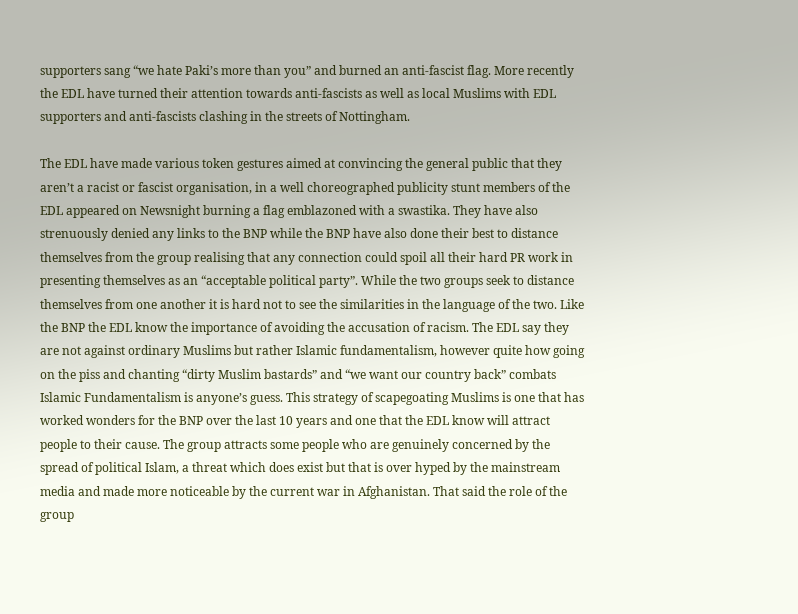supporters sang “we hate Paki’s more than you” and burned an anti-fascist flag. More recently the EDL have turned their attention towards anti-fascists as well as local Muslims with EDL supporters and anti-fascists clashing in the streets of Nottingham.

The EDL have made various token gestures aimed at convincing the general public that they aren’t a racist or fascist organisation, in a well choreographed publicity stunt members of the EDL appeared on Newsnight burning a flag emblazoned with a swastika. They have also strenuously denied any links to the BNP while the BNP have also done their best to distance themselves from the group realising that any connection could spoil all their hard PR work in presenting themselves as an “acceptable political party”. While the two groups seek to distance themselves from one another it is hard not to see the similarities in the language of the two. Like the BNP the EDL know the importance of avoiding the accusation of racism. The EDL say they are not against ordinary Muslims but rather Islamic fundamentalism, however quite how going on the piss and chanting “dirty Muslim bastards” and “we want our country back” combats Islamic Fundamentalism is anyone’s guess. This strategy of scapegoating Muslims is one that has worked wonders for the BNP over the last 10 years and one that the EDL know will attract people to their cause. The group attracts some people who are genuinely concerned by the spread of political Islam, a threat which does exist but that is over hyped by the mainstream media and made more noticeable by the current war in Afghanistan. That said the role of the group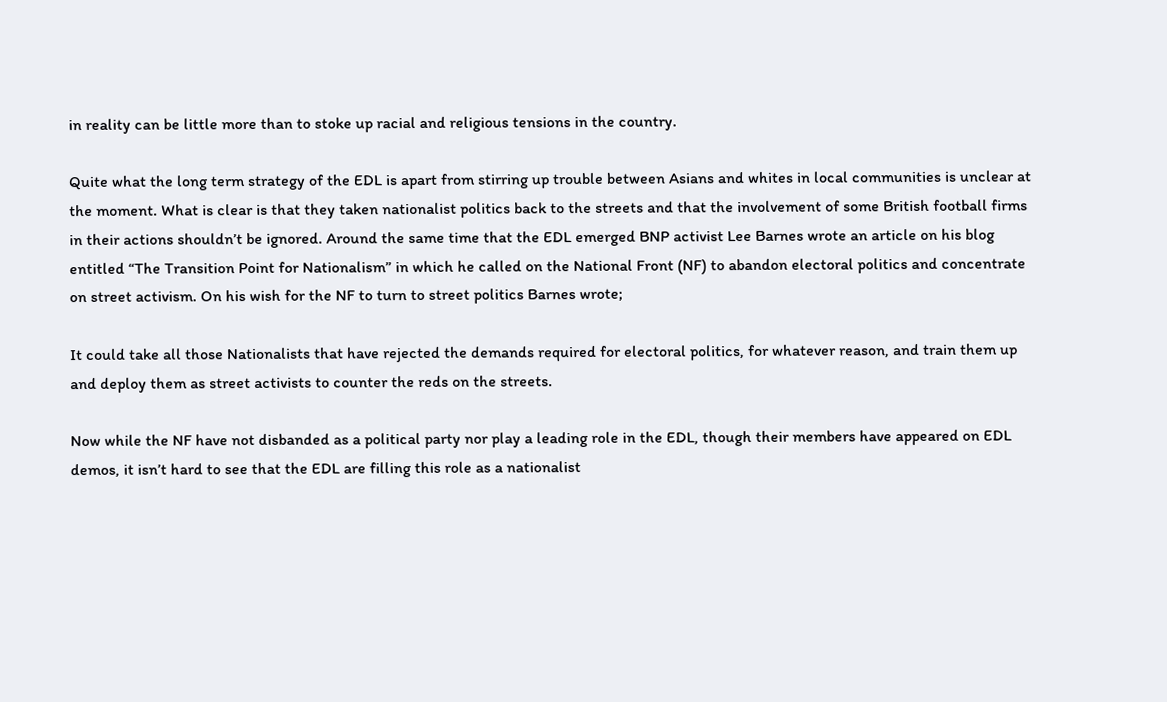in reality can be little more than to stoke up racial and religious tensions in the country.

Quite what the long term strategy of the EDL is apart from stirring up trouble between Asians and whites in local communities is unclear at the moment. What is clear is that they taken nationalist politics back to the streets and that the involvement of some British football firms in their actions shouldn’t be ignored. Around the same time that the EDL emerged BNP activist Lee Barnes wrote an article on his blog entitled “The Transition Point for Nationalism” in which he called on the National Front (NF) to abandon electoral politics and concentrate on street activism. On his wish for the NF to turn to street politics Barnes wrote;

It could take all those Nationalists that have rejected the demands required for electoral politics, for whatever reason, and train them up and deploy them as street activists to counter the reds on the streets.

Now while the NF have not disbanded as a political party nor play a leading role in the EDL, though their members have appeared on EDL demos, it isn’t hard to see that the EDL are filling this role as a nationalist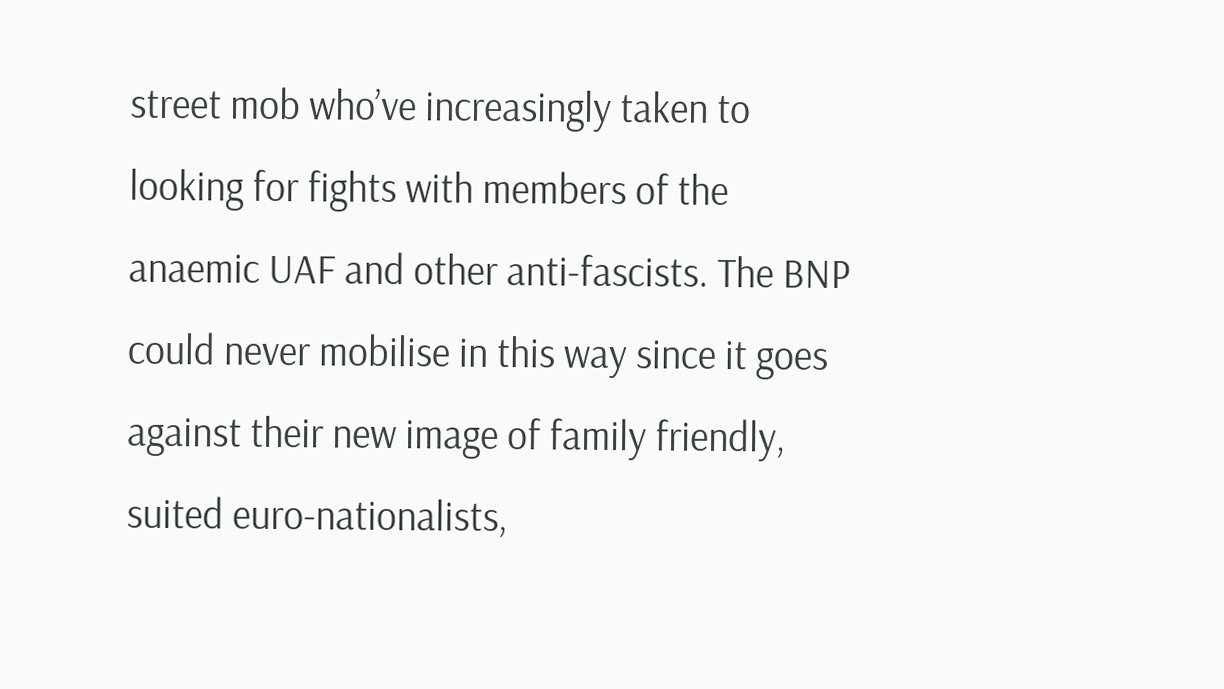street mob who’ve increasingly taken to looking for fights with members of the anaemic UAF and other anti-fascists. The BNP could never mobilise in this way since it goes against their new image of family friendly, suited euro-nationalists,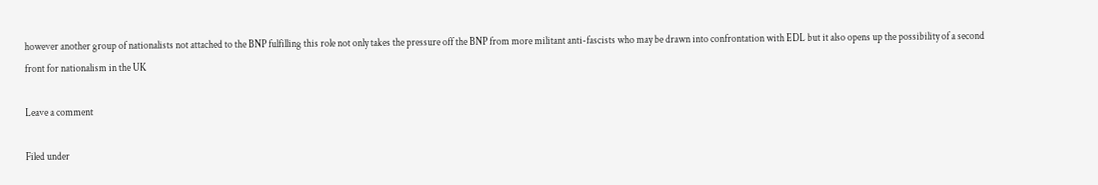however another group of nationalists not attached to the BNP fulfilling this role not only takes the pressure off the BNP from more militant anti-fascists who may be drawn into confrontation with EDL but it also opens up the possibility of a second front for nationalism in the UK

Leave a comment

Filed under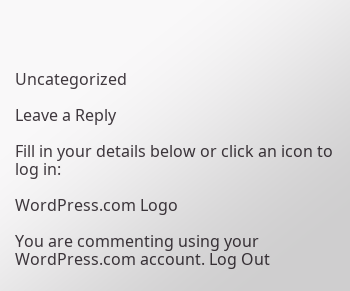Uncategorized

Leave a Reply

Fill in your details below or click an icon to log in:

WordPress.com Logo

You are commenting using your WordPress.com account. Log Out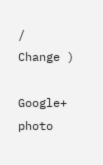/  Change )

Google+ photo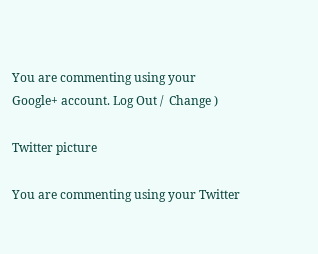You are commenting using your Google+ account. Log Out /  Change )

Twitter picture

You are commenting using your Twitter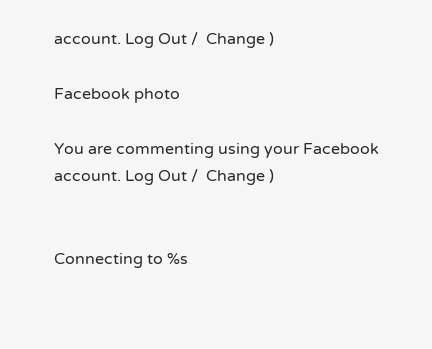account. Log Out /  Change )

Facebook photo

You are commenting using your Facebook account. Log Out /  Change )


Connecting to %s